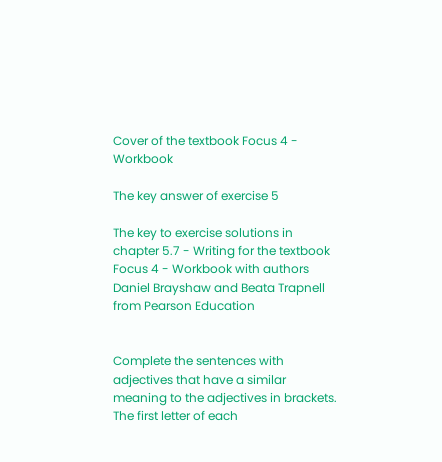Cover of the textbook Focus 4 - Workbook

The key answer of exercise 5

The key to exercise solutions in chapter 5.7 - Writing for the textbook Focus 4 - Workbook with authors Daniel Brayshaw and Beata Trapnell from Pearson Education


Complete the sentences with adjectives that have a similar meaning to the adjectives in brackets. The first letter of each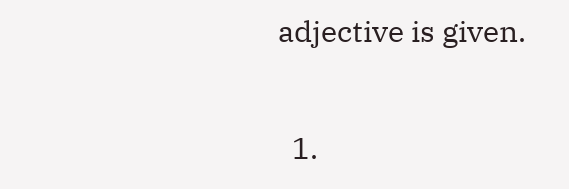adjective is given.


  1.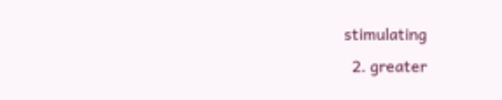stimulating
  2. greater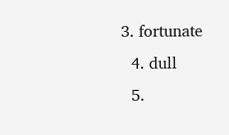3. fortunate
  4. dull
  5.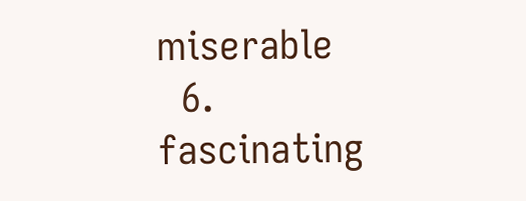miserable
  6. fascinating